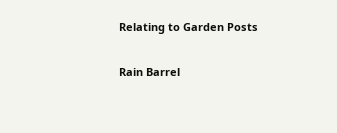Relating to Garden Posts

Rain Barrel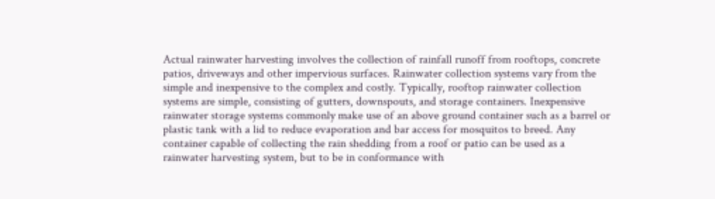Actual rainwater harvesting involves the collection of rainfall runoff from rooftops, concrete patios, driveways and other impervious surfaces. Rainwater collection systems vary from the simple and inexpensive to the complex and costly. Typically, rooftop rainwater collection systems are simple, consisting of gutters, downspouts, and storage containers. Inexpensive rainwater storage systems commonly make use of an above ground container such as a barrel or plastic tank with a lid to reduce evaporation and bar access for mosquitos to breed. Any container capable of collecting the rain shedding from a roof or patio can be used as a rainwater harvesting system, but to be in conformance with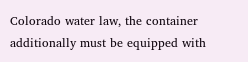Colorado water law, the container additionally must be equipped with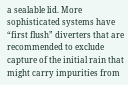a sealable lid. More sophisticated systems have “first flush” diverters that are recommended to exclude capture of the initial rain that might carry impurities from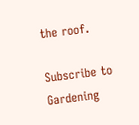the roof.

Subscribe to Gardening